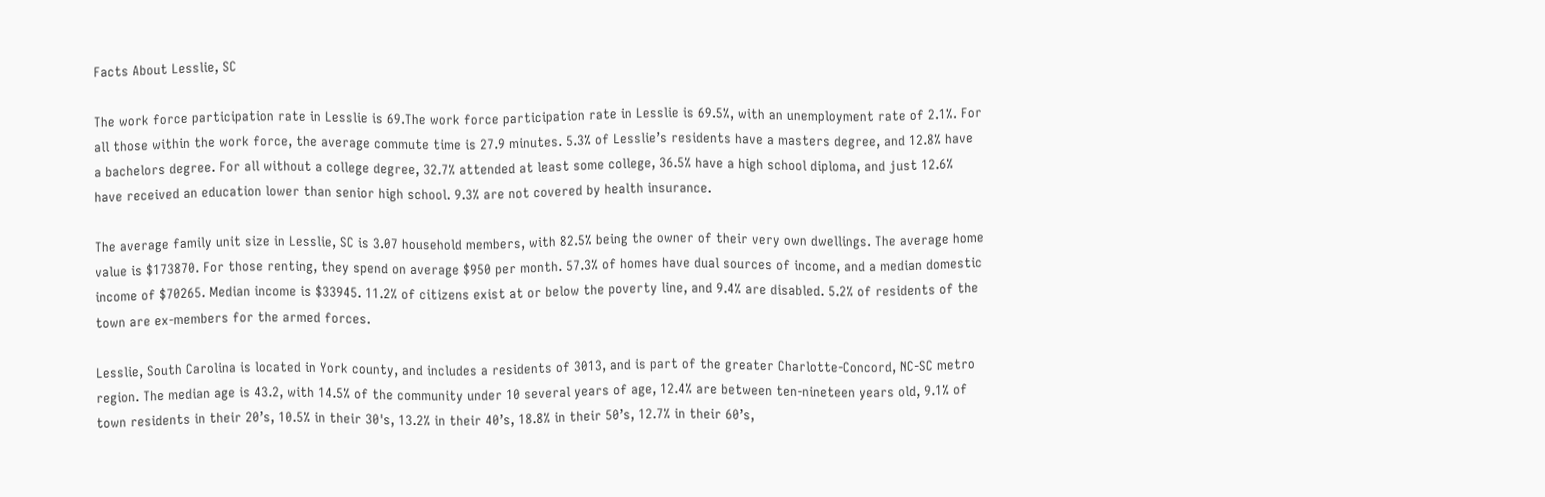Facts About Lesslie, SC

The work force participation rate in Lesslie is 69.The work force participation rate in Lesslie is 69.5%, with an unemployment rate of 2.1%. For all those within the work force, the average commute time is 27.9 minutes. 5.3% of Lesslie’s residents have a masters degree, and 12.8% have a bachelors degree. For all without a college degree, 32.7% attended at least some college, 36.5% have a high school diploma, and just 12.6% have received an education lower than senior high school. 9.3% are not covered by health insurance.

The average family unit size in Lesslie, SC is 3.07 household members, with 82.5% being the owner of their very own dwellings. The average home value is $173870. For those renting, they spend on average $950 per month. 57.3% of homes have dual sources of income, and a median domestic income of $70265. Median income is $33945. 11.2% of citizens exist at or below the poverty line, and 9.4% are disabled. 5.2% of residents of the town are ex-members for the armed forces.

Lesslie, South Carolina is located in York county, and includes a residents of 3013, and is part of the greater Charlotte-Concord, NC-SC metro region. The median age is 43.2, with 14.5% of the community under 10 several years of age, 12.4% are between ten-nineteen years old, 9.1% of town residents in their 20’s, 10.5% in their 30's, 13.2% in their 40’s, 18.8% in their 50’s, 12.7% in their 60’s,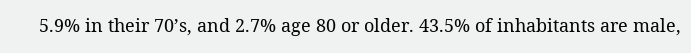5.9% in their 70’s, and 2.7% age 80 or older. 43.5% of inhabitants are male,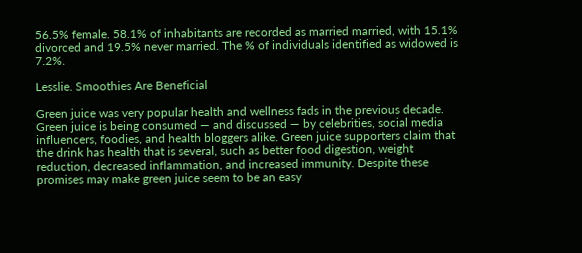56.5% female. 58.1% of inhabitants are recorded as married married, with 15.1% divorced and 19.5% never married. The % of individuals identified as widowed is 7.2%.

Lesslie. Smoothies Are Beneficial

Green juice was very popular health and wellness fads in the previous decade. Green juice is being consumed — and discussed — by celebrities, social media influencers, foodies, and health bloggers alike. Green juice supporters claim that the drink has health that is several, such as better food digestion, weight reduction, decreased inflammation, and increased immunity. Despite these promises may make green juice seem to be an easy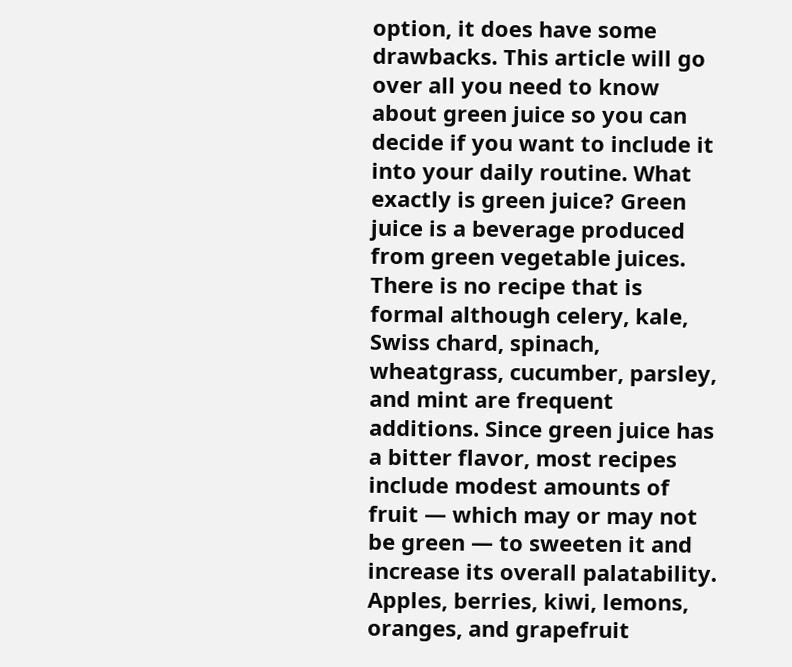option, it does have some drawbacks. This article will go over all you need to know about green juice so you can decide if you want to include it into your daily routine. What exactly is green juice? Green juice is a beverage produced from green vegetable juices. There is no recipe that is formal although celery, kale, Swiss chard, spinach, wheatgrass, cucumber, parsley, and mint are frequent additions. Since green juice has a bitter flavor, most recipes include modest amounts of fruit — which may or may not be green — to sweeten it and increase its overall palatability. Apples, berries, kiwi, lemons, oranges, and grapefruit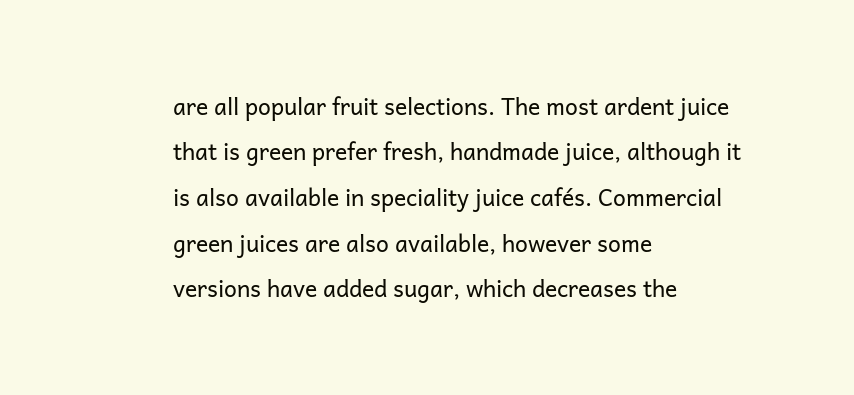are all popular fruit selections. The most ardent juice that is green prefer fresh, handmade juice, although it is also available in speciality juice cafés. Commercial green juices are also available, however some versions have added sugar, which decreases the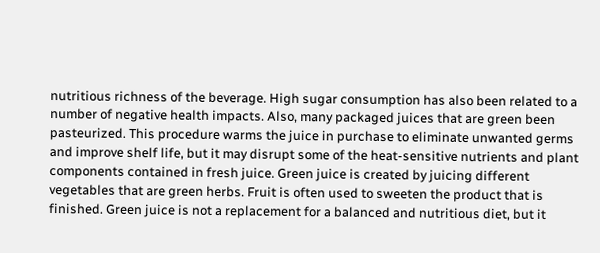nutritious richness of the beverage. High sugar consumption has also been related to a number of negative health impacts. Also, many packaged juices that are green been pasteurized. This procedure warms the juice in purchase to eliminate unwanted germs and improve shelf life, but it may disrupt some of the heat-sensitive nutrients and plant components contained in fresh juice. Green juice is created by juicing different vegetables that are green herbs. Fruit is often used to sweeten the product that is finished. Green juice is not a replacement for a balanced and nutritious diet, but it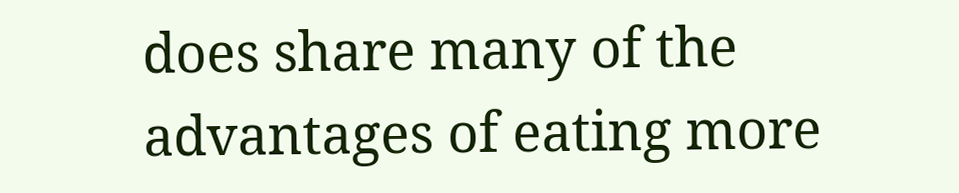does share many of the advantages of eating more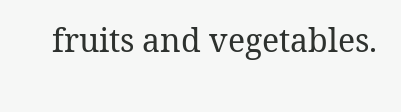fruits and vegetables.